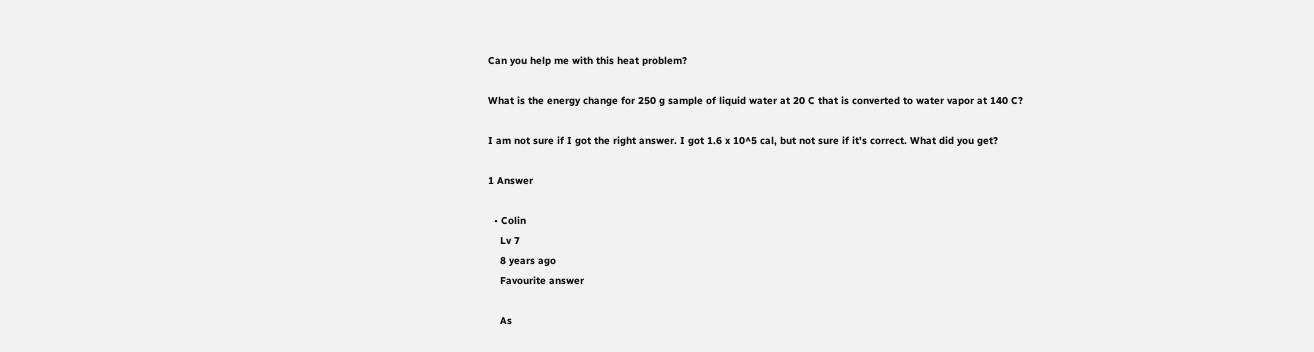Can you help me with this heat problem?

What is the energy change for 250 g sample of liquid water at 20 C that is converted to water vapor at 140 C?

I am not sure if I got the right answer. I got 1.6 x 10^5 cal, but not sure if it's correct. What did you get?

1 Answer

  • Colin
    Lv 7
    8 years ago
    Favourite answer

    As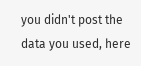you didn't post the data you used, here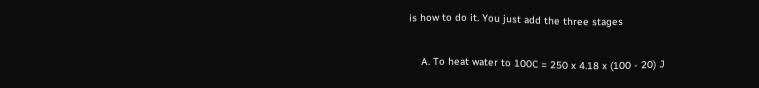is how to do it. You just add the three stages

    A. To heat water to 100C = 250 x 4.18 x (100 - 20) J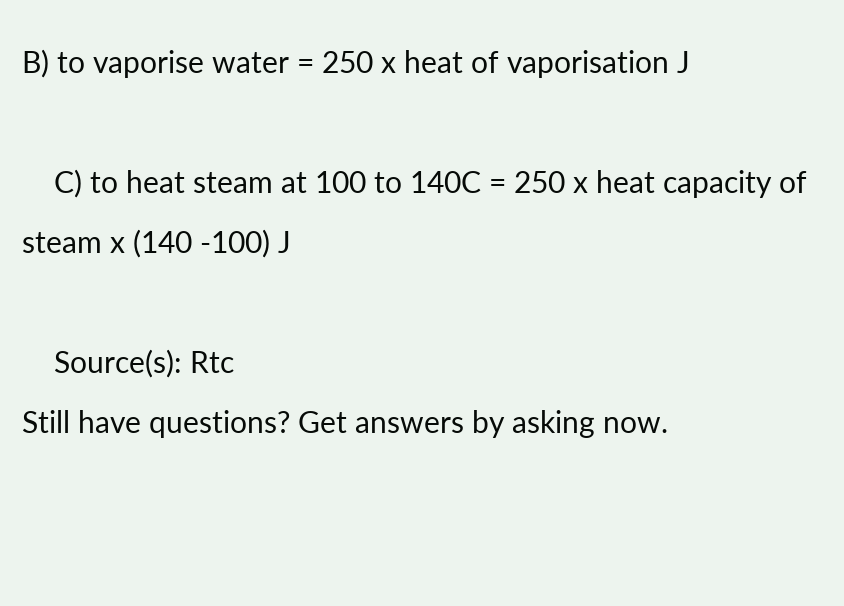B) to vaporise water = 250 x heat of vaporisation J

    C) to heat steam at 100 to 140C = 250 x heat capacity of steam x (140 -100) J

    Source(s): Rtc
Still have questions? Get answers by asking now.